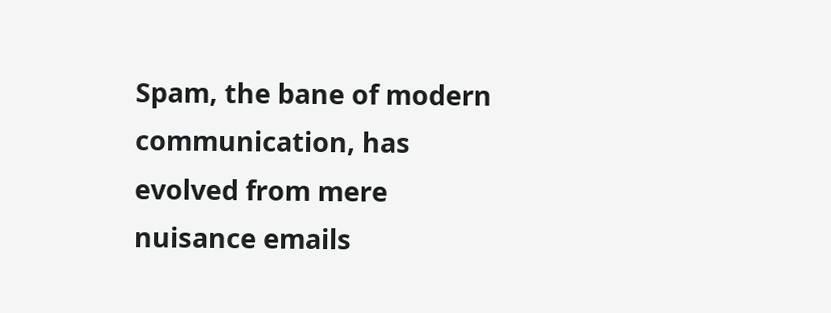Spam, the bane of modern communication, has evolved from mere nuisance emails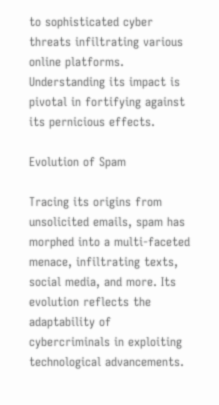to sophisticated cyber threats infiltrating various online platforms. Understanding its impact is pivotal in fortifying against its pernicious effects.

Evolution of Spam

Tracing its origins from unsolicited emails, spam has morphed into a multi-faceted menace, infiltrating texts, social media, and more. Its evolution reflects the adaptability of cybercriminals in exploiting technological advancements.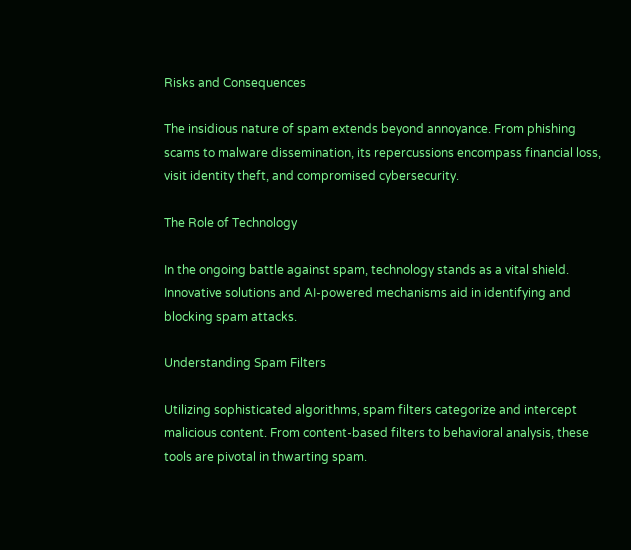Risks and Consequences

The insidious nature of spam extends beyond annoyance. From phishing scams to malware dissemination, its repercussions encompass financial loss, visit identity theft, and compromised cybersecurity.

The Role of Technology

In the ongoing battle against spam, technology stands as a vital shield. Innovative solutions and AI-powered mechanisms aid in identifying and blocking spam attacks.

Understanding Spam Filters

Utilizing sophisticated algorithms, spam filters categorize and intercept malicious content. From content-based filters to behavioral analysis, these tools are pivotal in thwarting spam.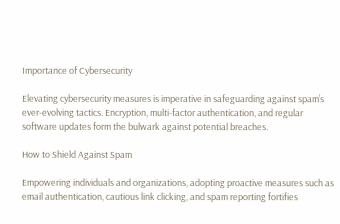Importance of Cybersecurity

Elevating cybersecurity measures is imperative in safeguarding against spam’s ever-evolving tactics. Encryption, multi-factor authentication, and regular software updates form the bulwark against potential breaches.

How to Shield Against Spam

Empowering individuals and organizations, adopting proactive measures such as email authentication, cautious link clicking, and spam reporting fortifies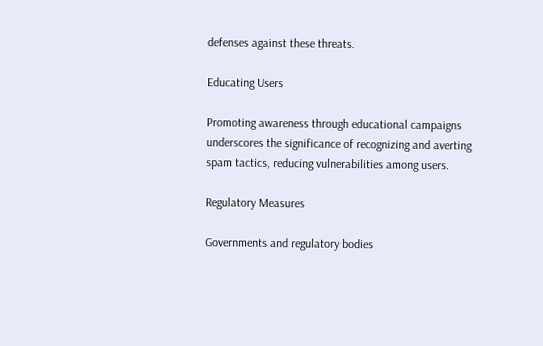defenses against these threats.

Educating Users

Promoting awareness through educational campaigns underscores the significance of recognizing and averting spam tactics, reducing vulnerabilities among users.

Regulatory Measures

Governments and regulatory bodies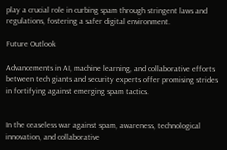play a crucial role in curbing spam through stringent laws and regulations, fostering a safer digital environment.

Future Outlook

Advancements in AI, machine learning, and collaborative efforts between tech giants and security experts offer promising strides in fortifying against emerging spam tactics.


In the ceaseless war against spam, awareness, technological innovation, and collaborative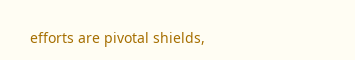efforts are pivotal shields,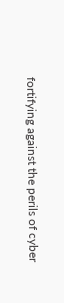fortifying against the perils of cyber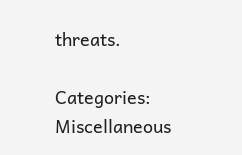threats.

Categories: Miscellaneous